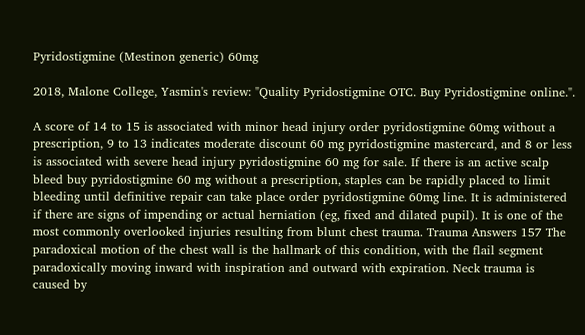Pyridostigmine (Mestinon generic) 60mg

2018, Malone College, Yasmin's review: "Quality Pyridostigmine OTC. Buy Pyridostigmine online.".

A score of 14 to 15 is associated with minor head injury order pyridostigmine 60mg without a prescription, 9 to 13 indicates moderate discount 60 mg pyridostigmine mastercard, and 8 or less is associated with severe head injury pyridostigmine 60 mg for sale. If there is an active scalp bleed buy pyridostigmine 60 mg without a prescription, staples can be rapidly placed to limit bleeding until definitive repair can take place order pyridostigmine 60mg line. It is administered if there are signs of impending or actual herniation (eg, fixed and dilated pupil). It is one of the most commonly overlooked injuries resulting from blunt chest trauma. Trauma Answers 157 The paradoxical motion of the chest wall is the hallmark of this condition, with the flail segment paradoxically moving inward with inspiration and outward with expiration. Neck trauma is caused by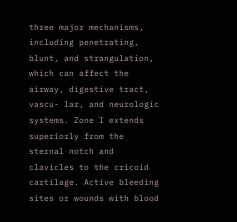three major mechanisms, including penetrating, blunt, and strangulation, which can affect the airway, digestive tract, vascu- lar, and neurologic systems. Zone I extends superiorly from the sternal notch and clavicles to the cricoid cartilage. Active bleeding sites or wounds with blood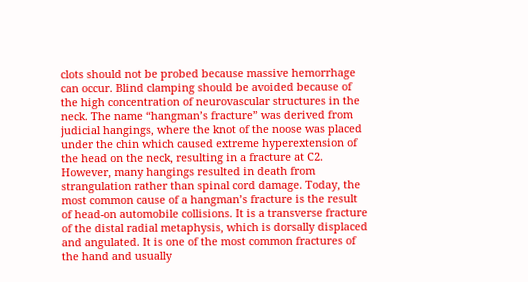clots should not be probed because massive hemorrhage can occur. Blind clamping should be avoided because of the high concentration of neurovascular structures in the neck. The name “hangman’s fracture” was derived from judicial hangings, where the knot of the noose was placed under the chin which caused extreme hyperextension of the head on the neck, resulting in a fracture at C2. However, many hangings resulted in death from strangulation rather than spinal cord damage. Today, the most common cause of a hangman’s fracture is the result of head-on automobile collisions. It is a transverse fracture of the distal radial metaphysis, which is dorsally displaced and angulated. It is one of the most common fractures of the hand and usually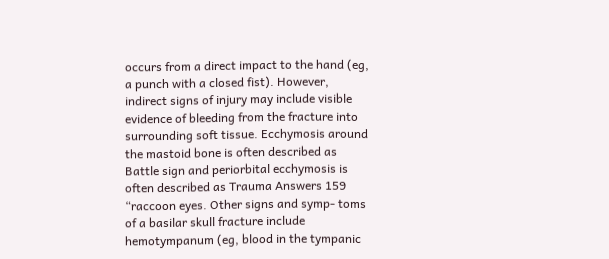occurs from a direct impact to the hand (eg, a punch with a closed fist). However, indirect signs of injury may include visible evidence of bleeding from the fracture into surrounding soft tissue. Ecchymosis around the mastoid bone is often described as Battle sign and periorbital ecchymosis is often described as Trauma Answers 159 “raccoon eyes. Other signs and symp- toms of a basilar skull fracture include hemotympanum (eg, blood in the tympanic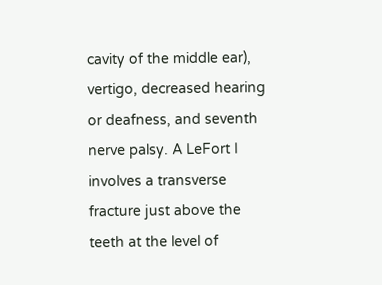cavity of the middle ear), vertigo, decreased hearing or deafness, and seventh nerve palsy. A LeFort I involves a transverse fracture just above the teeth at the level of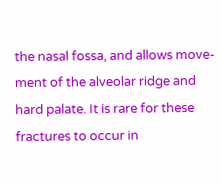the nasal fossa, and allows move- ment of the alveolar ridge and hard palate. It is rare for these fractures to occur in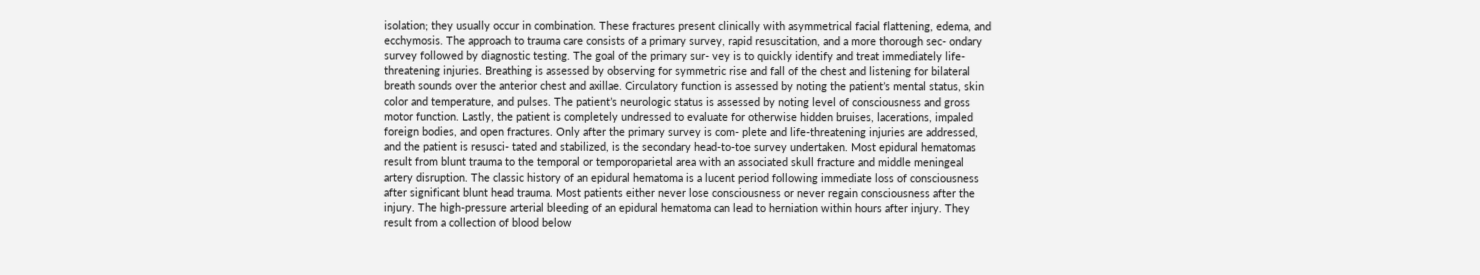isolation; they usually occur in combination. These fractures present clinically with asymmetrical facial flattening, edema, and ecchymosis. The approach to trauma care consists of a primary survey, rapid resuscitation, and a more thorough sec- ondary survey followed by diagnostic testing. The goal of the primary sur- vey is to quickly identify and treat immediately life-threatening injuries. Breathing is assessed by observing for symmetric rise and fall of the chest and listening for bilateral breath sounds over the anterior chest and axillae. Circulatory function is assessed by noting the patient’s mental status, skin color and temperature, and pulses. The patient’s neurologic status is assessed by noting level of consciousness and gross motor function. Lastly, the patient is completely undressed to evaluate for otherwise hidden bruises, lacerations, impaled foreign bodies, and open fractures. Only after the primary survey is com- plete and life-threatening injuries are addressed, and the patient is resusci- tated and stabilized, is the secondary head-to-toe survey undertaken. Most epidural hematomas result from blunt trauma to the temporal or temporoparietal area with an associated skull fracture and middle meningeal artery disruption. The classic history of an epidural hematoma is a lucent period following immediate loss of consciousness after significant blunt head trauma. Most patients either never lose consciousness or never regain consciousness after the injury. The high-pressure arterial bleeding of an epidural hematoma can lead to herniation within hours after injury. They result from a collection of blood below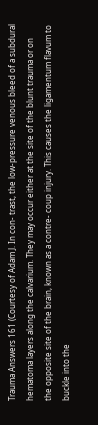Trauma Answers 161 (Courtesy of Adam J. In con- trast, the low-pressure venous bleed of a subdural hematoma layers along the calvarium. They may occur either at the site of the blunt trauma or on the opposite site of the brain, known as a contre- coup injury. This causes the ligamentum flavum to buckle into the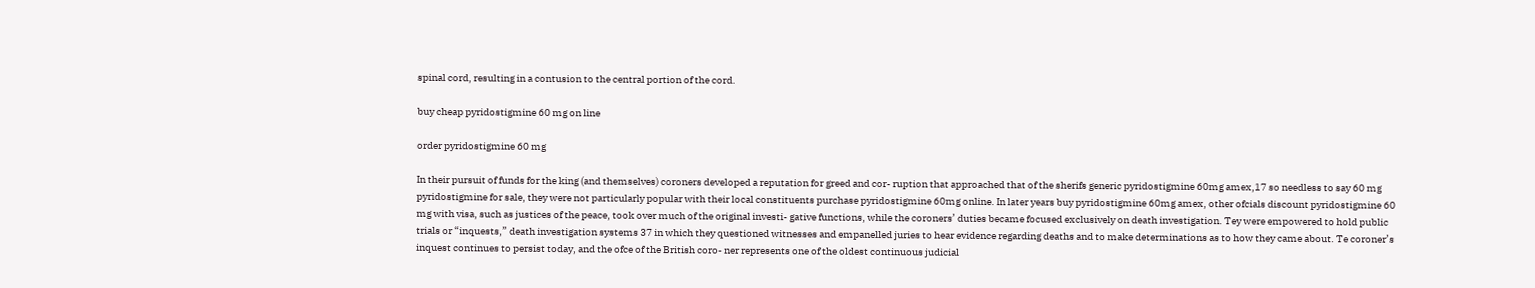spinal cord, resulting in a contusion to the central portion of the cord.

buy cheap pyridostigmine 60 mg on line

order pyridostigmine 60 mg

In their pursuit of funds for the king (and themselves) coroners developed a reputation for greed and cor- ruption that approached that of the sherifs generic pyridostigmine 60mg amex,17 so needless to say 60 mg pyridostigmine for sale, they were not particularly popular with their local constituents purchase pyridostigmine 60mg online. In later years buy pyridostigmine 60mg amex, other ofcials discount pyridostigmine 60 mg with visa, such as justices of the peace, took over much of the original investi- gative functions, while the coroners’ duties became focused exclusively on death investigation. Tey were empowered to hold public trials or “inquests,” death investigation systems 37 in which they questioned witnesses and empanelled juries to hear evidence regarding deaths and to make determinations as to how they came about. Te coroner’s inquest continues to persist today, and the ofce of the British coro- ner represents one of the oldest continuous judicial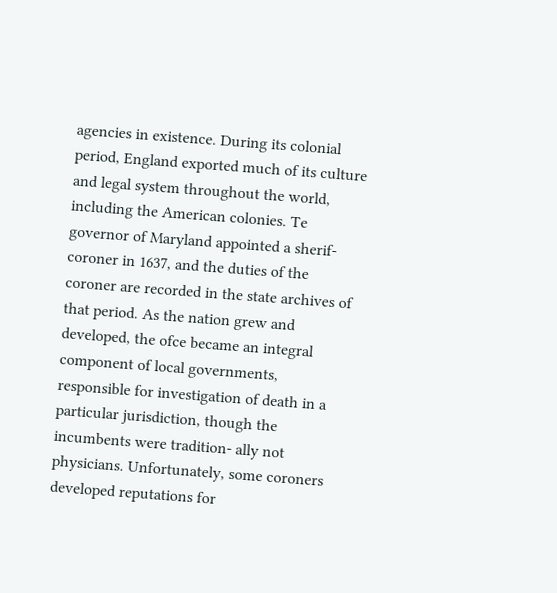agencies in existence. During its colonial period, England exported much of its culture and legal system throughout the world, including the American colonies. Te governor of Maryland appointed a sherif-coroner in 1637, and the duties of the coroner are recorded in the state archives of that period. As the nation grew and developed, the ofce became an integral component of local governments, responsible for investigation of death in a particular jurisdiction, though the incumbents were tradition- ally not physicians. Unfortunately, some coroners developed reputations for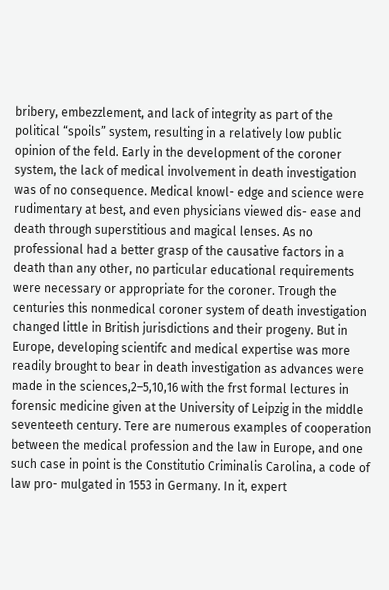bribery, embezzlement, and lack of integrity as part of the political “spoils” system, resulting in a relatively low public opinion of the feld. Early in the development of the coroner system, the lack of medical involvement in death investigation was of no consequence. Medical knowl- edge and science were rudimentary at best, and even physicians viewed dis- ease and death through superstitious and magical lenses. As no professional had a better grasp of the causative factors in a death than any other, no particular educational requirements were necessary or appropriate for the coroner. Trough the centuries this nonmedical coroner system of death investigation changed little in British jurisdictions and their progeny. But in Europe, developing scientifc and medical expertise was more readily brought to bear in death investigation as advances were made in the sciences,2–5,10,16 with the frst formal lectures in forensic medicine given at the University of Leipzig in the middle seventeeth century. Tere are numerous examples of cooperation between the medical profession and the law in Europe, and one such case in point is the Constitutio Criminalis Carolina, a code of law pro- mulgated in 1553 in Germany. In it, expert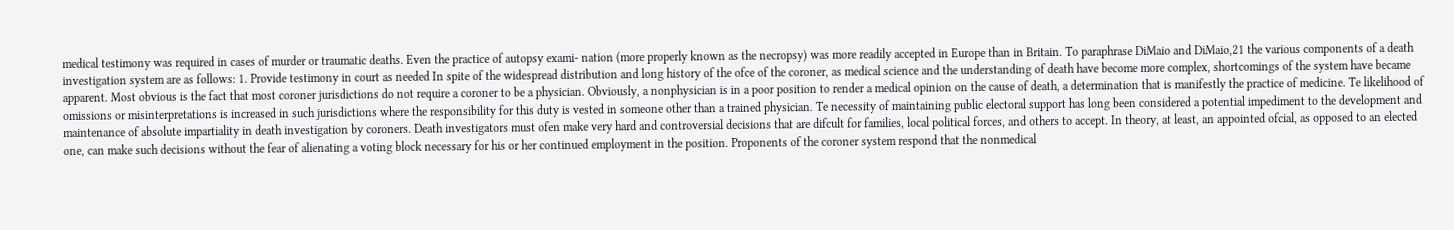medical testimony was required in cases of murder or traumatic deaths. Even the practice of autopsy exami- nation (more properly known as the necropsy) was more readily accepted in Europe than in Britain. To paraphrase DiMaio and DiMaio,21 the various components of a death investigation system are as follows: 1. Provide testimony in court as needed In spite of the widespread distribution and long history of the ofce of the coroner, as medical science and the understanding of death have become more complex, shortcomings of the system have became apparent. Most obvious is the fact that most coroner jurisdictions do not require a coroner to be a physician. Obviously, a nonphysician is in a poor position to render a medical opinion on the cause of death, a determination that is manifestly the practice of medicine. Te likelihood of omissions or misinterpretations is increased in such jurisdictions where the responsibility for this duty is vested in someone other than a trained physician. Te necessity of maintaining public electoral support has long been considered a potential impediment to the development and maintenance of absolute impartiality in death investigation by coroners. Death investigators must ofen make very hard and controversial decisions that are difcult for families, local political forces, and others to accept. In theory, at least, an appointed ofcial, as opposed to an elected one, can make such decisions without the fear of alienating a voting block necessary for his or her continued employment in the position. Proponents of the coroner system respond that the nonmedical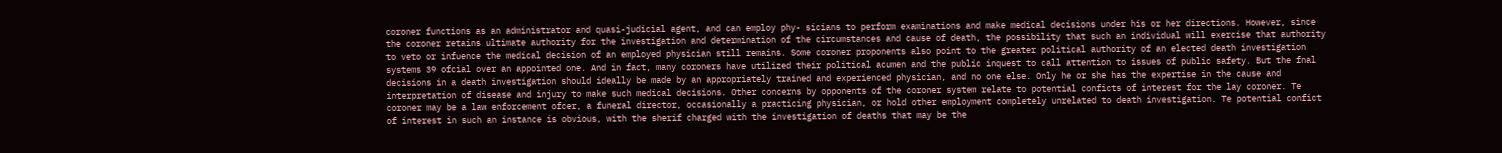coroner functions as an administrator and quasi-judicial agent, and can employ phy- sicians to perform examinations and make medical decisions under his or her directions. However, since the coroner retains ultimate authority for the investigation and determination of the circumstances and cause of death, the possibility that such an individual will exercise that authority to veto or infuence the medical decision of an employed physician still remains. Some coroner proponents also point to the greater political authority of an elected death investigation systems 39 ofcial over an appointed one. And in fact, many coroners have utilized their political acumen and the public inquest to call attention to issues of public safety. But the fnal decisions in a death investigation should ideally be made by an appropriately trained and experienced physician, and no one else. Only he or she has the expertise in the cause and interpretation of disease and injury to make such medical decisions. Other concerns by opponents of the coroner system relate to potential conficts of interest for the lay coroner. Te coroner may be a law enforcement ofcer, a funeral director, occasionally a practicing physician, or hold other employment completely unrelated to death investigation. Te potential confict of interest in such an instance is obvious, with the sherif charged with the investigation of deaths that may be the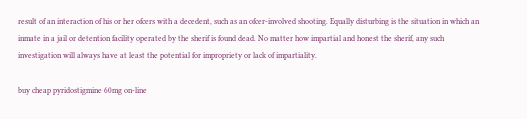result of an interaction of his or her ofcers with a decedent, such as an ofcer-involved shooting. Equally disturbing is the situation in which an inmate in a jail or detention facility operated by the sherif is found dead. No matter how impartial and honest the sherif, any such investigation will always have at least the potential for impropriety or lack of impartiality.

buy cheap pyridostigmine 60mg on-line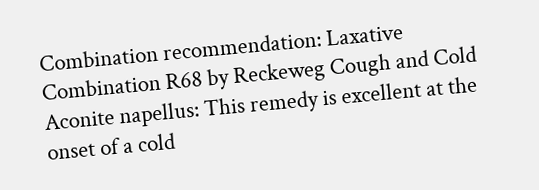Combination recommendation: Laxative Combination R68 by Reckeweg Cough and Cold Aconite napellus: This remedy is excellent at the onset of a cold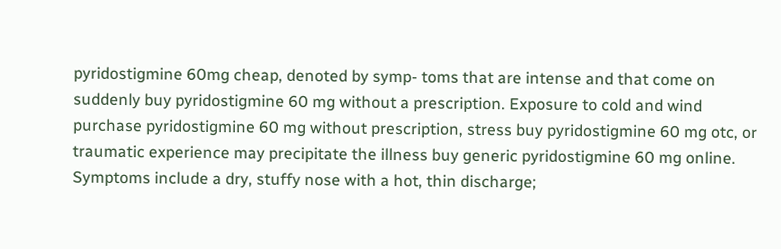pyridostigmine 60mg cheap, denoted by symp- toms that are intense and that come on suddenly buy pyridostigmine 60 mg without a prescription. Exposure to cold and wind purchase pyridostigmine 60 mg without prescription, stress buy pyridostigmine 60 mg otc, or traumatic experience may precipitate the illness buy generic pyridostigmine 60 mg online. Symptoms include a dry, stuffy nose with a hot, thin discharge;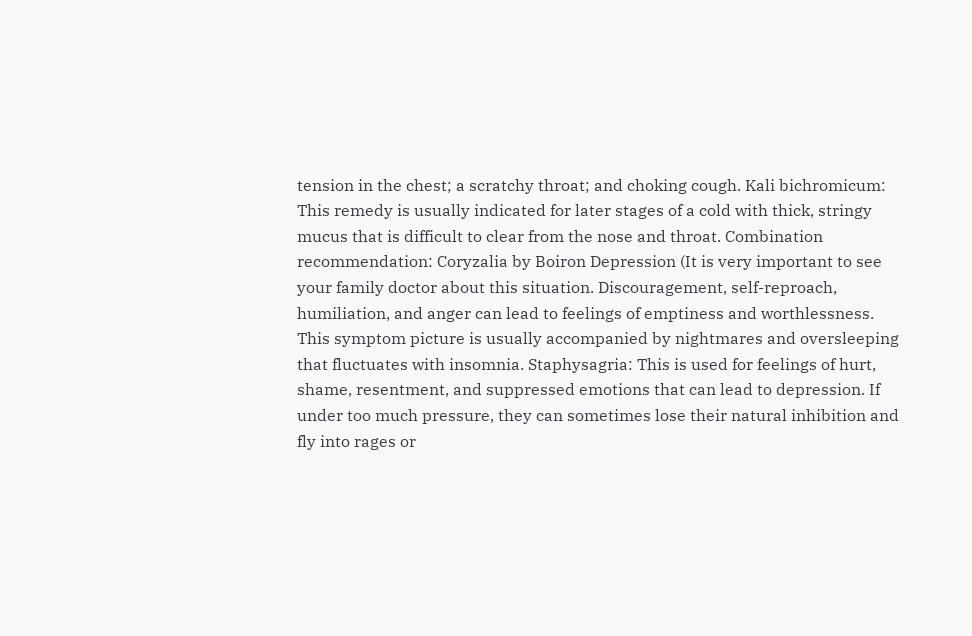tension in the chest; a scratchy throat; and choking cough. Kali bichromicum: This remedy is usually indicated for later stages of a cold with thick, stringy mucus that is difficult to clear from the nose and throat. Combination recommendation: Coryzalia by Boiron Depression (It is very important to see your family doctor about this situation. Discouragement, self-reproach, humiliation, and anger can lead to feelings of emptiness and worthlessness. This symptom picture is usually accompanied by nightmares and oversleeping that fluctuates with insomnia. Staphysagria: This is used for feelings of hurt, shame, resentment, and suppressed emotions that can lead to depression. If under too much pressure, they can sometimes lose their natural inhibition and fly into rages or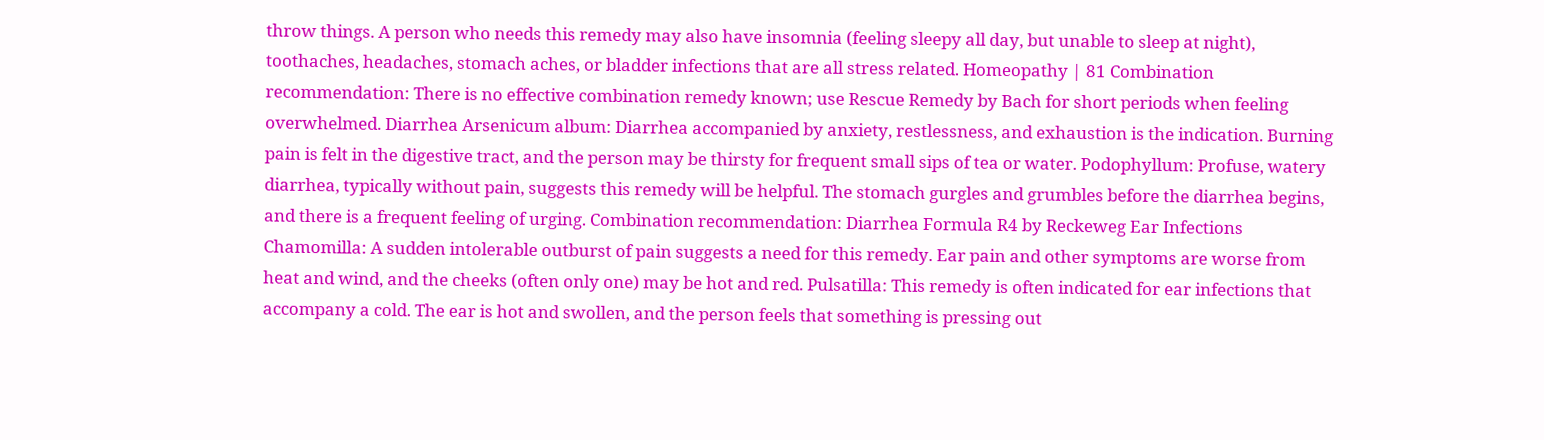throw things. A person who needs this remedy may also have insomnia (feeling sleepy all day, but unable to sleep at night), toothaches, headaches, stomach aches, or bladder infections that are all stress related. Homeopathy | 81 Combination recommendation: There is no effective combination remedy known; use Rescue Remedy by Bach for short periods when feeling overwhelmed. Diarrhea Arsenicum album: Diarrhea accompanied by anxiety, restlessness, and exhaustion is the indication. Burning pain is felt in the digestive tract, and the person may be thirsty for frequent small sips of tea or water. Podophyllum: Profuse, watery diarrhea, typically without pain, suggests this remedy will be helpful. The stomach gurgles and grumbles before the diarrhea begins, and there is a frequent feeling of urging. Combination recommendation: Diarrhea Formula R4 by Reckeweg Ear Infections Chamomilla: A sudden intolerable outburst of pain suggests a need for this remedy. Ear pain and other symptoms are worse from heat and wind, and the cheeks (often only one) may be hot and red. Pulsatilla: This remedy is often indicated for ear infections that accompany a cold. The ear is hot and swollen, and the person feels that something is pressing out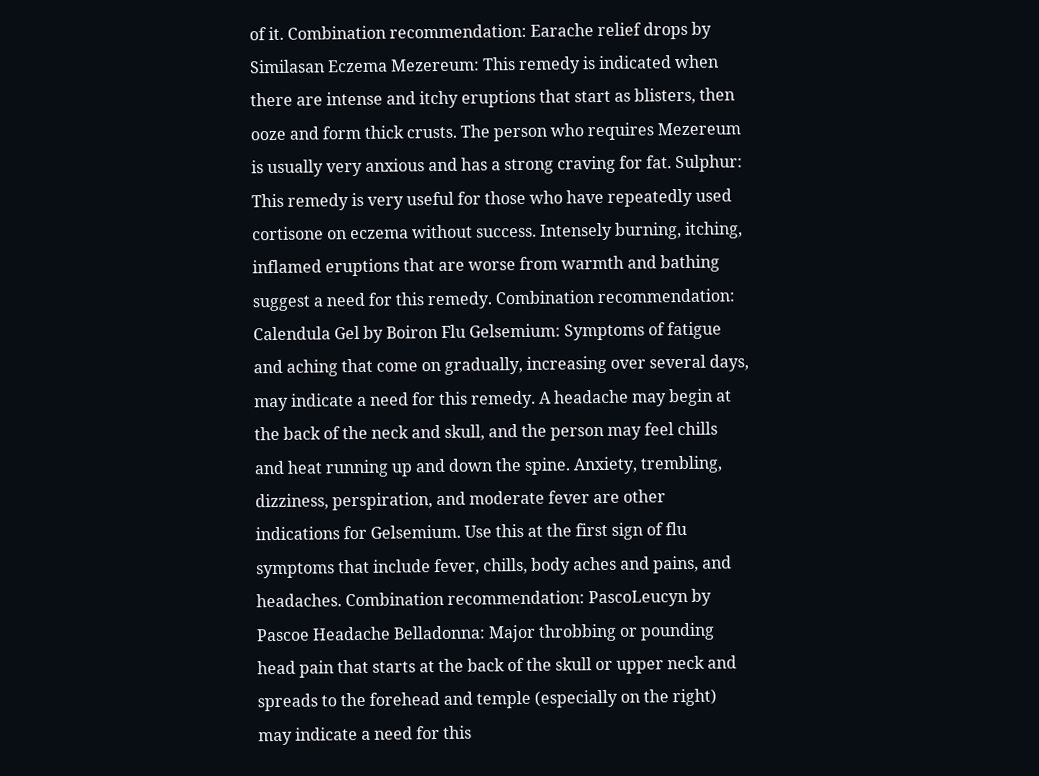of it. Combination recommendation: Earache relief drops by Similasan Eczema Mezereum: This remedy is indicated when there are intense and itchy eruptions that start as blisters, then ooze and form thick crusts. The person who requires Mezereum is usually very anxious and has a strong craving for fat. Sulphur: This remedy is very useful for those who have repeatedly used cortisone on eczema without success. Intensely burning, itching, inflamed eruptions that are worse from warmth and bathing suggest a need for this remedy. Combination recommendation: Calendula Gel by Boiron Flu Gelsemium: Symptoms of fatigue and aching that come on gradually, increasing over several days, may indicate a need for this remedy. A headache may begin at the back of the neck and skull, and the person may feel chills and heat running up and down the spine. Anxiety, trembling, dizziness, perspiration, and moderate fever are other indications for Gelsemium. Use this at the first sign of flu symptoms that include fever, chills, body aches and pains, and headaches. Combination recommendation: PascoLeucyn by Pascoe Headache Belladonna: Major throbbing or pounding head pain that starts at the back of the skull or upper neck and spreads to the forehead and temple (especially on the right) may indicate a need for this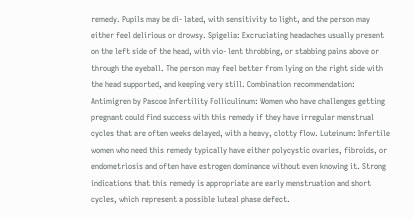remedy. Pupils may be di- lated, with sensitivity to light, and the person may either feel delirious or drowsy. Spigelia: Excruciating headaches usually present on the left side of the head, with vio- lent throbbing, or stabbing pains above or through the eyeball. The person may feel better from lying on the right side with the head supported, and keeping very still. Combination recommendation: Antimigren by Pascoe Infertility Folliculinum: Women who have challenges getting pregnant could find success with this remedy if they have irregular menstrual cycles that are often weeks delayed, with a heavy, clotty flow. Luteinum: Infertile women who need this remedy typically have either polycystic ovaries, fibroids, or endometriosis and often have estrogen dominance without even knowing it. Strong indications that this remedy is appropriate are early menstruation and short cycles, which represent a possible luteal phase defect.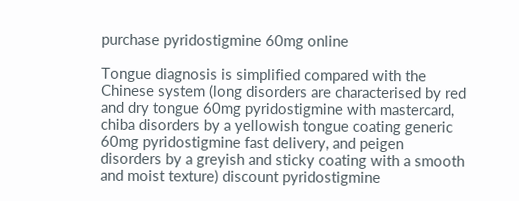purchase pyridostigmine 60mg online

Tongue diagnosis is simplified compared with the Chinese system (long disorders are characterised by red and dry tongue 60mg pyridostigmine with mastercard, chiba disorders by a yellowish tongue coating generic 60mg pyridostigmine fast delivery, and peigen disorders by a greyish and sticky coating with a smooth and moist texture) discount pyridostigmine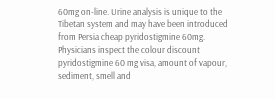60mg on-line. Urine analysis is unique to the Tibetan system and may have been introduced from Persia cheap pyridostigmine 60mg. Physicians inspect the colour discount pyridostigmine 60 mg visa, amount of vapour, sediment, smell and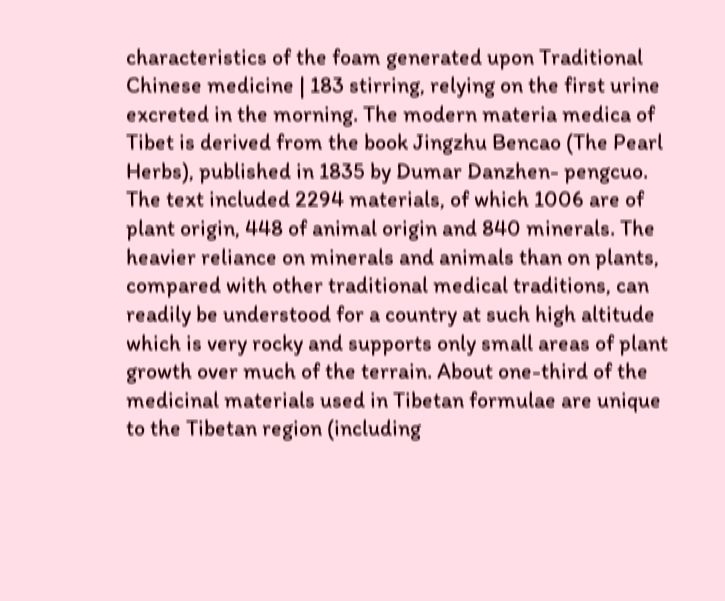characteristics of the foam generated upon Traditional Chinese medicine | 183 stirring, relying on the first urine excreted in the morning. The modern materia medica of Tibet is derived from the book Jingzhu Bencao (The Pearl Herbs), published in 1835 by Dumar Danzhen- pengcuo. The text included 2294 materials, of which 1006 are of plant origin, 448 of animal origin and 840 minerals. The heavier reliance on minerals and animals than on plants, compared with other traditional medical traditions, can readily be understood for a country at such high altitude which is very rocky and supports only small areas of plant growth over much of the terrain. About one-third of the medicinal materials used in Tibetan formulae are unique to the Tibetan region (including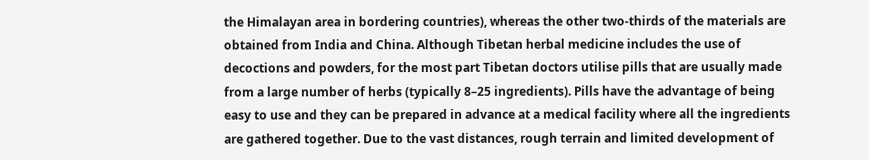the Himalayan area in bordering countries), whereas the other two-thirds of the materials are obtained from India and China. Although Tibetan herbal medicine includes the use of decoctions and powders, for the most part Tibetan doctors utilise pills that are usually made from a large number of herbs (typically 8–25 ingredients). Pills have the advantage of being easy to use and they can be prepared in advance at a medical facility where all the ingredients are gathered together. Due to the vast distances, rough terrain and limited development of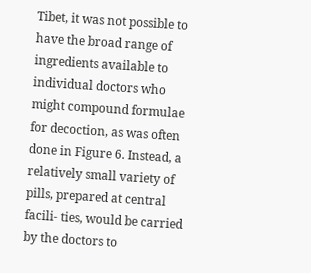Tibet, it was not possible to have the broad range of ingredients available to individual doctors who might compound formulae for decoction, as was often done in Figure 6. Instead, a relatively small variety of pills, prepared at central facili- ties, would be carried by the doctors to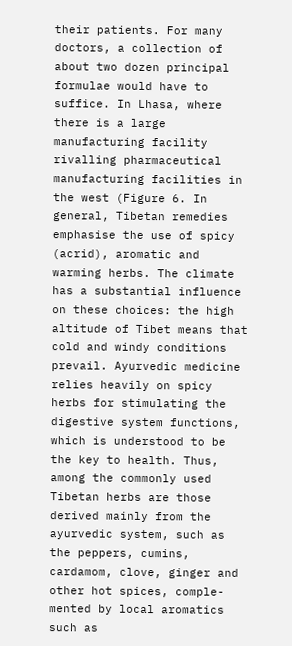their patients. For many doctors, a collection of about two dozen principal formulae would have to suffice. In Lhasa, where there is a large manufacturing facility rivalling pharmaceutical manufacturing facilities in the west (Figure 6. In general, Tibetan remedies emphasise the use of spicy (acrid), aromatic and warming herbs. The climate has a substantial influence on these choices: the high altitude of Tibet means that cold and windy conditions prevail. Ayurvedic medicine relies heavily on spicy herbs for stimulating the digestive system functions, which is understood to be the key to health. Thus, among the commonly used Tibetan herbs are those derived mainly from the ayurvedic system, such as the peppers, cumins, cardamom, clove, ginger and other hot spices, comple- mented by local aromatics such as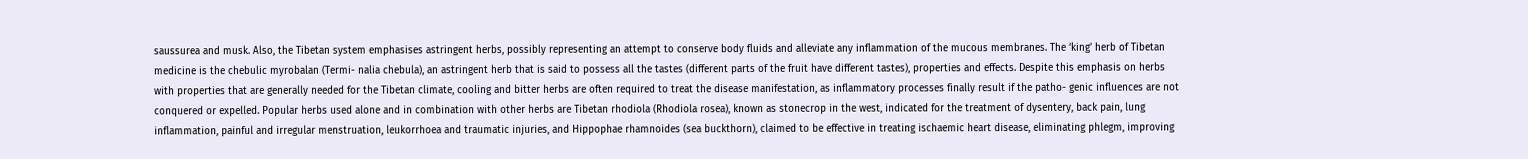saussurea and musk. Also, the Tibetan system emphasises astringent herbs, possibly representing an attempt to conserve body fluids and alleviate any inflammation of the mucous membranes. The ‘king’ herb of Tibetan medicine is the chebulic myrobalan (Termi- nalia chebula), an astringent herb that is said to possess all the tastes (different parts of the fruit have different tastes), properties and effects. Despite this emphasis on herbs with properties that are generally needed for the Tibetan climate, cooling and bitter herbs are often required to treat the disease manifestation, as inflammatory processes finally result if the patho- genic influences are not conquered or expelled. Popular herbs used alone and in combination with other herbs are Tibetan rhodiola (Rhodiola rosea), known as stonecrop in the west, indicated for the treatment of dysentery, back pain, lung inflammation, painful and irregular menstruation, leukorrhoea and traumatic injuries, and Hippophae rhamnoides (sea buckthorn), claimed to be effective in treating ischaemic heart disease, eliminating phlegm, improving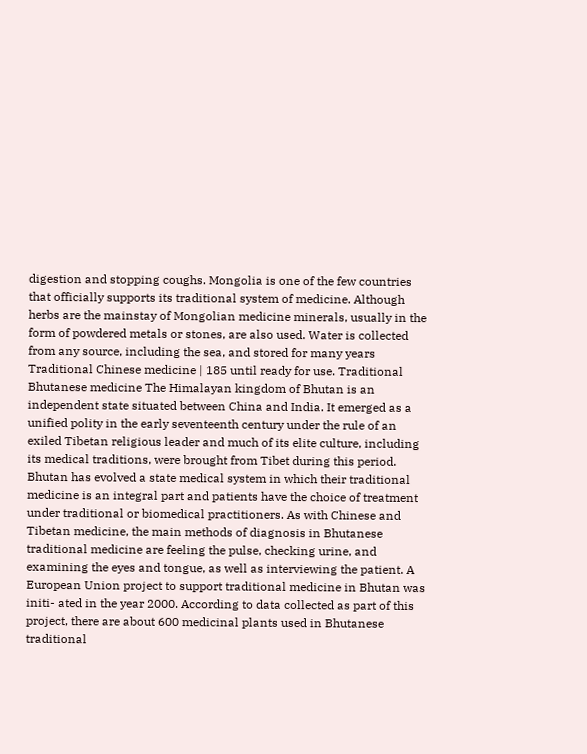digestion and stopping coughs. Mongolia is one of the few countries that officially supports its traditional system of medicine. Although herbs are the mainstay of Mongolian medicine minerals, usually in the form of powdered metals or stones, are also used. Water is collected from any source, including the sea, and stored for many years Traditional Chinese medicine | 185 until ready for use. Traditional Bhutanese medicine The Himalayan kingdom of Bhutan is an independent state situated between China and India. It emerged as a unified polity in the early seventeenth century under the rule of an exiled Tibetan religious leader and much of its elite culture, including its medical traditions, were brought from Tibet during this period. Bhutan has evolved a state medical system in which their traditional medicine is an integral part and patients have the choice of treatment under traditional or biomedical practitioners. As with Chinese and Tibetan medicine, the main methods of diagnosis in Bhutanese traditional medicine are feeling the pulse, checking urine, and examining the eyes and tongue, as well as interviewing the patient. A European Union project to support traditional medicine in Bhutan was initi- ated in the year 2000. According to data collected as part of this project, there are about 600 medicinal plants used in Bhutanese traditional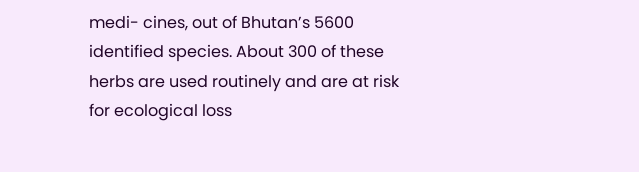medi- cines, out of Bhutan’s 5600 identified species. About 300 of these herbs are used routinely and are at risk for ecological loss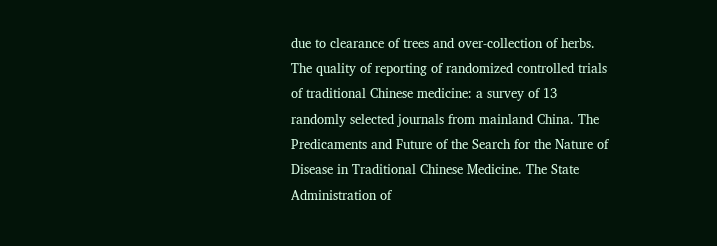due to clearance of trees and over-collection of herbs. The quality of reporting of randomized controlled trials of traditional Chinese medicine: a survey of 13 randomly selected journals from mainland China. The Predicaments and Future of the Search for the Nature of Disease in Traditional Chinese Medicine. The State Administration of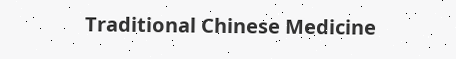Traditional Chinese Medicine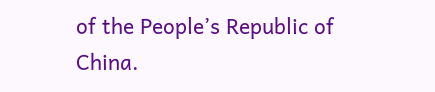of the People’s Republic of China.